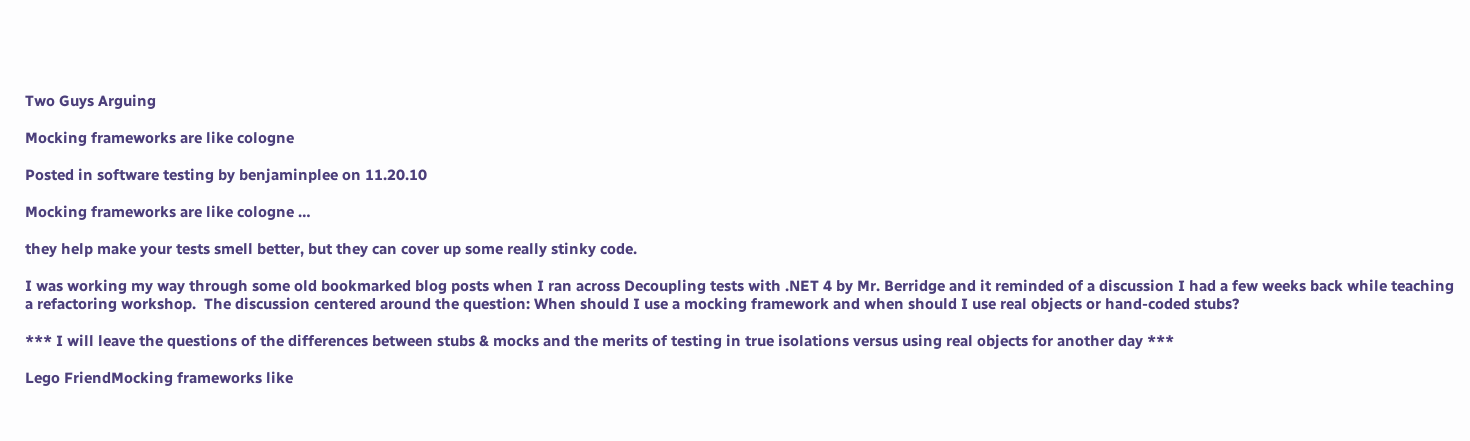Two Guys Arguing

Mocking frameworks are like cologne

Posted in software testing by benjaminplee on 11.20.10

Mocking frameworks are like cologne …

they help make your tests smell better, but they can cover up some really stinky code.

I was working my way through some old bookmarked blog posts when I ran across Decoupling tests with .NET 4 by Mr. Berridge and it reminded of a discussion I had a few weeks back while teaching a refactoring workshop.  The discussion centered around the question: When should I use a mocking framework and when should I use real objects or hand-coded stubs?

*** I will leave the questions of the differences between stubs & mocks and the merits of testing in true isolations versus using real objects for another day ***

Lego FriendMocking frameworks like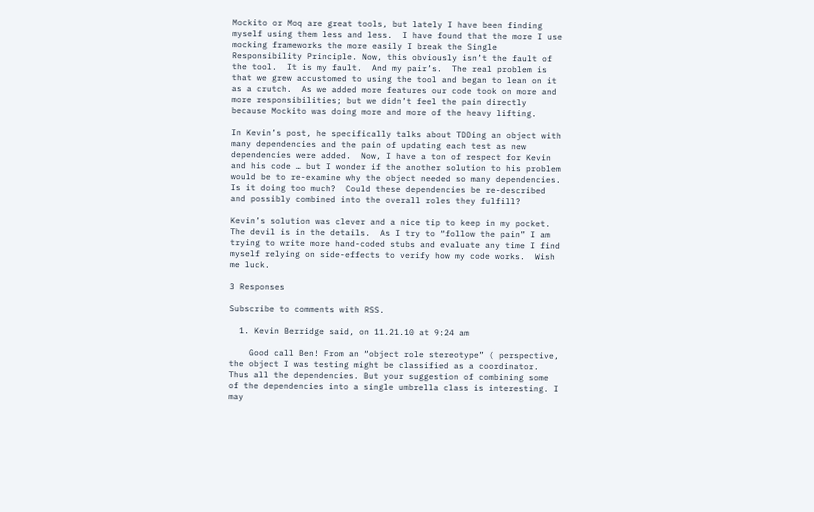Mockito or Moq are great tools, but lately I have been finding myself using them less and less.  I have found that the more I use mocking frameworks the more easily I break the Single Responsibility Principle. Now, this obviously isn’t the fault of the tool.  It is my fault.  And my pair’s.  The real problem is that we grew accustomed to using the tool and began to lean on it as a crutch.  As we added more features our code took on more and more responsibilities; but we didn’t feel the pain directly because Mockito was doing more and more of the heavy lifting.

In Kevin’s post, he specifically talks about TDDing an object with many dependencies and the pain of updating each test as new dependencies were added.  Now, I have a ton of respect for Kevin and his code … but I wonder if the another solution to his problem would be to re-examine why the object needed so many dependencies.  Is it doing too much?  Could these dependencies be re-described and possibly combined into the overall roles they fulfill?

Kevin’s solution was clever and a nice tip to keep in my pocket.  The devil is in the details.  As I try to “follow the pain” I am trying to write more hand-coded stubs and evaluate any time I find myself relying on side-effects to verify how my code works.  Wish me luck.

3 Responses

Subscribe to comments with RSS.

  1. Kevin Berridge said, on 11.21.10 at 9:24 am

    Good call Ben! From an “object role stereotype” ( perspective, the object I was testing might be classified as a coordinator. Thus all the dependencies. But your suggestion of combining some of the dependencies into a single umbrella class is interesting. I may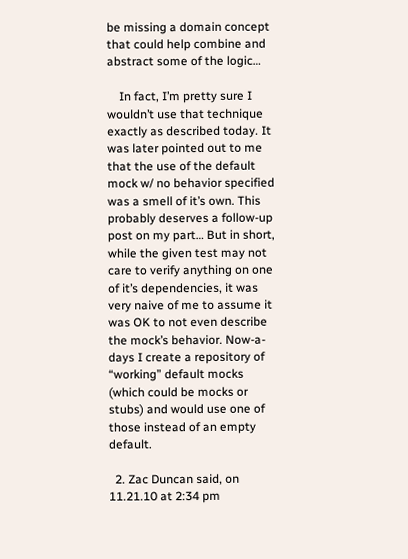be missing a domain concept that could help combine and abstract some of the logic…

    In fact, I’m pretty sure I wouldn’t use that technique exactly as described today. It was later pointed out to me that the use of the default mock w/ no behavior specified was a smell of it’s own. This probably deserves a follow-up post on my part… But in short, while the given test may not care to verify anything on one of it’s dependencies, it was very naive of me to assume it was OK to not even describe the mock’s behavior. Now-a-days I create a repository of “working” default mocks (which could be mocks or stubs) and would use one of those instead of an empty default.

  2. Zac Duncan said, on 11.21.10 at 2:34 pm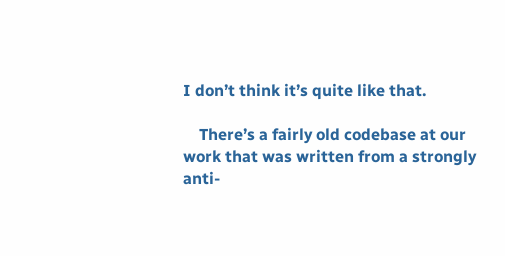I don’t think it’s quite like that.

    There’s a fairly old codebase at our work that was written from a strongly anti-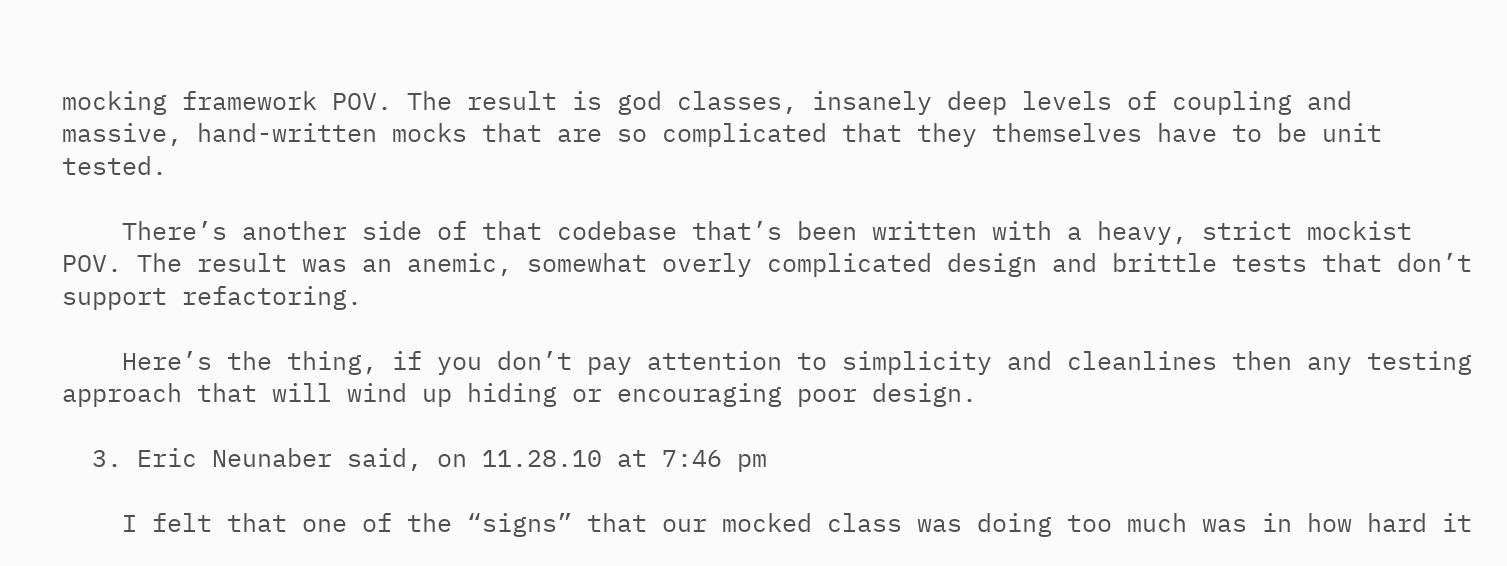mocking framework POV. The result is god classes, insanely deep levels of coupling and massive, hand-written mocks that are so complicated that they themselves have to be unit tested.

    There’s another side of that codebase that’s been written with a heavy, strict mockist POV. The result was an anemic, somewhat overly complicated design and brittle tests that don’t support refactoring.

    Here’s the thing, if you don’t pay attention to simplicity and cleanlines then any testing approach that will wind up hiding or encouraging poor design.

  3. Eric Neunaber said, on 11.28.10 at 7:46 pm

    I felt that one of the “signs” that our mocked class was doing too much was in how hard it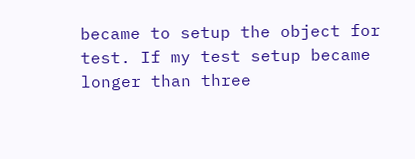became to setup the object for test. If my test setup became longer than three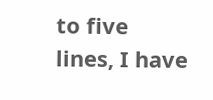to five lines, I have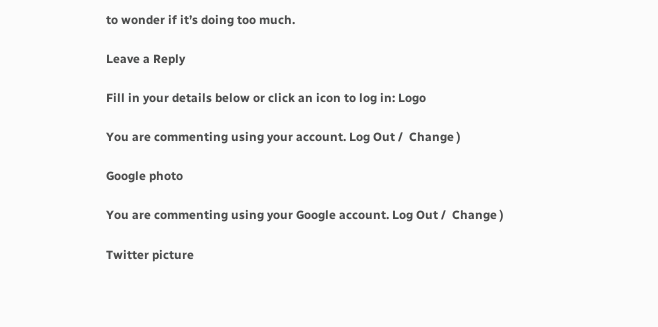to wonder if it’s doing too much.

Leave a Reply

Fill in your details below or click an icon to log in: Logo

You are commenting using your account. Log Out /  Change )

Google photo

You are commenting using your Google account. Log Out /  Change )

Twitter picture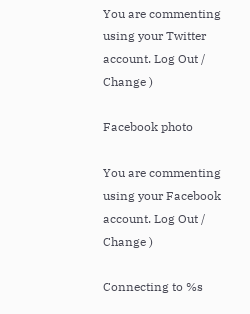You are commenting using your Twitter account. Log Out /  Change )

Facebook photo

You are commenting using your Facebook account. Log Out /  Change )

Connecting to %s